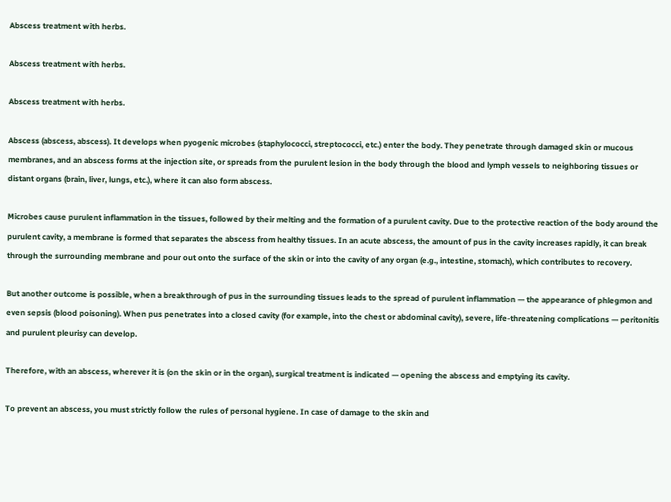Abscess treatment with herbs.

Abscess treatment with herbs.

Abscess treatment with herbs.

Abscess (abscess, abscess). It develops when pyogenic microbes (staphylococci, streptococci, etc.) enter the body. They penetrate through damaged skin or mucous membranes, and an abscess forms at the injection site, or spreads from the purulent lesion in the body through the blood and lymph vessels to neighboring tissues or distant organs (brain, liver, lungs, etc.), where it can also form abscess.

Microbes cause purulent inflammation in the tissues, followed by their melting and the formation of a purulent cavity. Due to the protective reaction of the body around the purulent cavity, a membrane is formed that separates the abscess from healthy tissues. In an acute abscess, the amount of pus in the cavity increases rapidly, it can break through the surrounding membrane and pour out onto the surface of the skin or into the cavity of any organ (e.g., intestine, stomach), which contributes to recovery.

But another outcome is possible, when a breakthrough of pus in the surrounding tissues leads to the spread of purulent inflammation — the appearance of phlegmon and even sepsis (blood poisoning). When pus penetrates into a closed cavity (for example, into the chest or abdominal cavity), severe, life-threatening complications — peritonitis and purulent pleurisy can develop.

Therefore, with an abscess, wherever it is (on the skin or in the organ), surgical treatment is indicated — opening the abscess and emptying its cavity.

To prevent an abscess, you must strictly follow the rules of personal hygiene. In case of damage to the skin and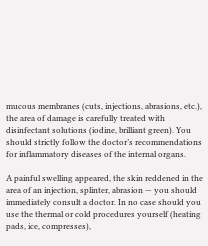mucous membranes (cuts, injections, abrasions, etc.), the area of damage is carefully treated with disinfectant solutions (iodine, brilliant green). You should strictly follow the doctor’s recommendations for inflammatory diseases of the internal organs.

A painful swelling appeared, the skin reddened in the area of an injection, splinter, abrasion — you should immediately consult a doctor. In no case should you use the thermal or cold procedures yourself (heating pads, ice, compresses),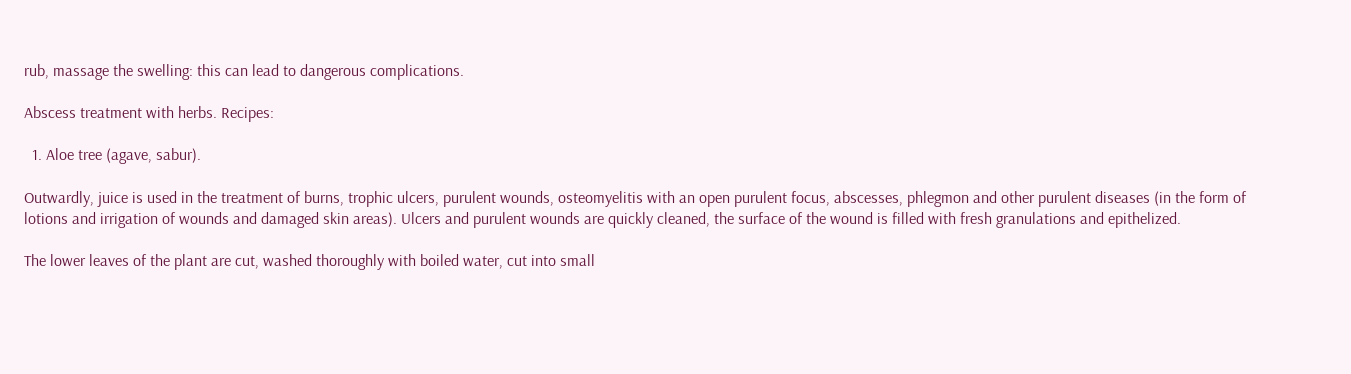rub, massage the swelling: this can lead to dangerous complications.

Abscess treatment with herbs. Recipes:

  1. Aloe tree (agave, sabur).

Outwardly, juice is used in the treatment of burns, trophic ulcers, purulent wounds, osteomyelitis with an open purulent focus, abscesses, phlegmon and other purulent diseases (in the form of lotions and irrigation of wounds and damaged skin areas). Ulcers and purulent wounds are quickly cleaned, the surface of the wound is filled with fresh granulations and epithelized.

The lower leaves of the plant are cut, washed thoroughly with boiled water, cut into small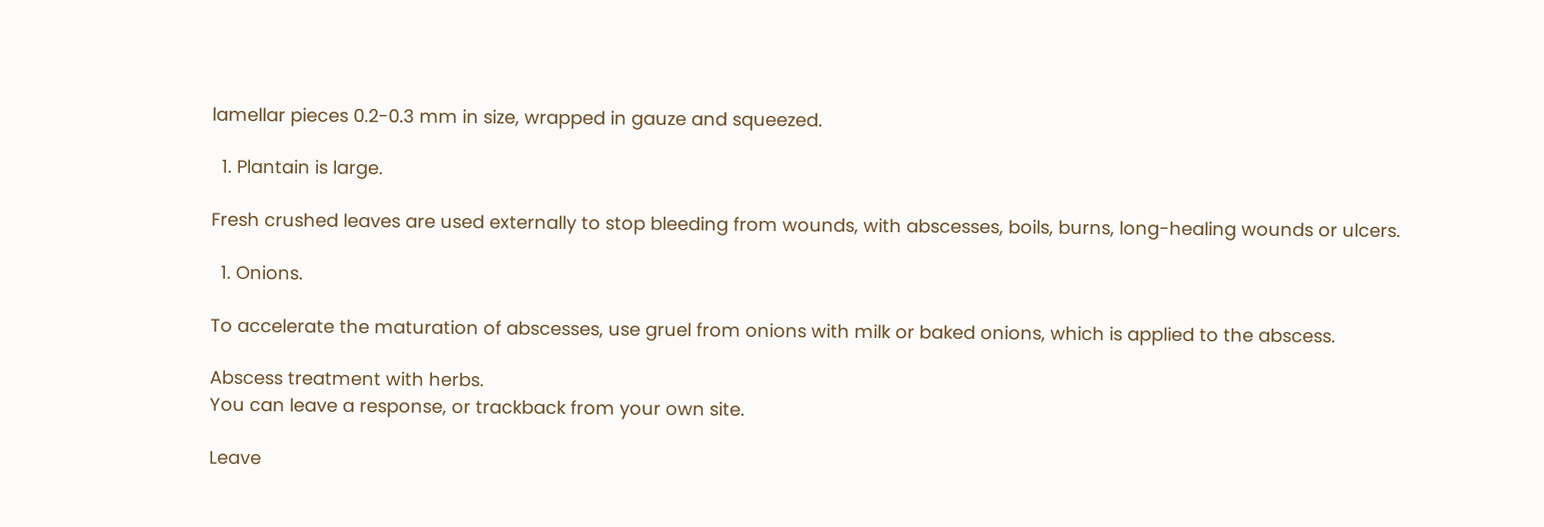lamellar pieces 0.2-0.3 mm in size, wrapped in gauze and squeezed.

  1. Plantain is large.

Fresh crushed leaves are used externally to stop bleeding from wounds, with abscesses, boils, burns, long-healing wounds or ulcers.

  1. Onions.

To accelerate the maturation of abscesses, use gruel from onions with milk or baked onions, which is applied to the abscess.

Abscess treatment with herbs.
You can leave a response, or trackback from your own site.

Leave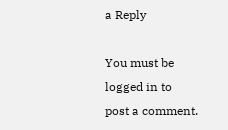a Reply

You must be logged in to post a comment.